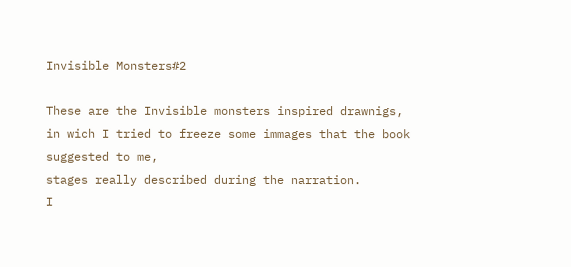Invisible Monsters#2

These are the Invisible monsters inspired drawnigs,
in wich I tried to freeze some immages that the book suggested to me,
stages really described during the narration.
I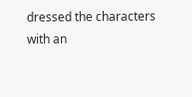dressed the characters with an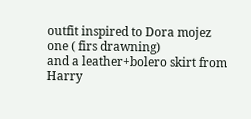outfit inspired to Dora mojez one ( firs drawning)
and a leather+bolero skirt from Harry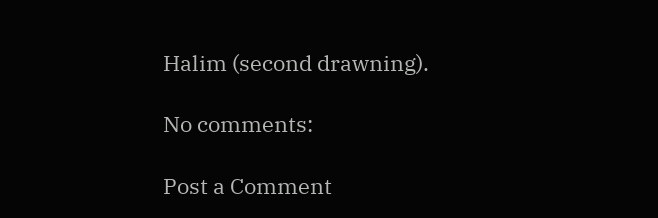Halim (second drawning).

No comments:

Post a Comment